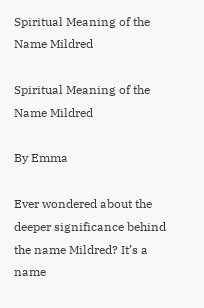Spiritual Meaning of the Name Mildred

Spiritual Meaning of the Name Mildred

By Emma

Ever wondered about the deeper significance behind the name Mildred? It’s a name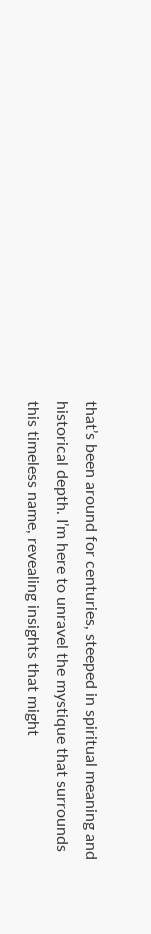that’s been around for centuries, steeped in spiritual meaning and historical depth. I’m here to unravel the mystique that surrounds this timeless name, revealing insights that might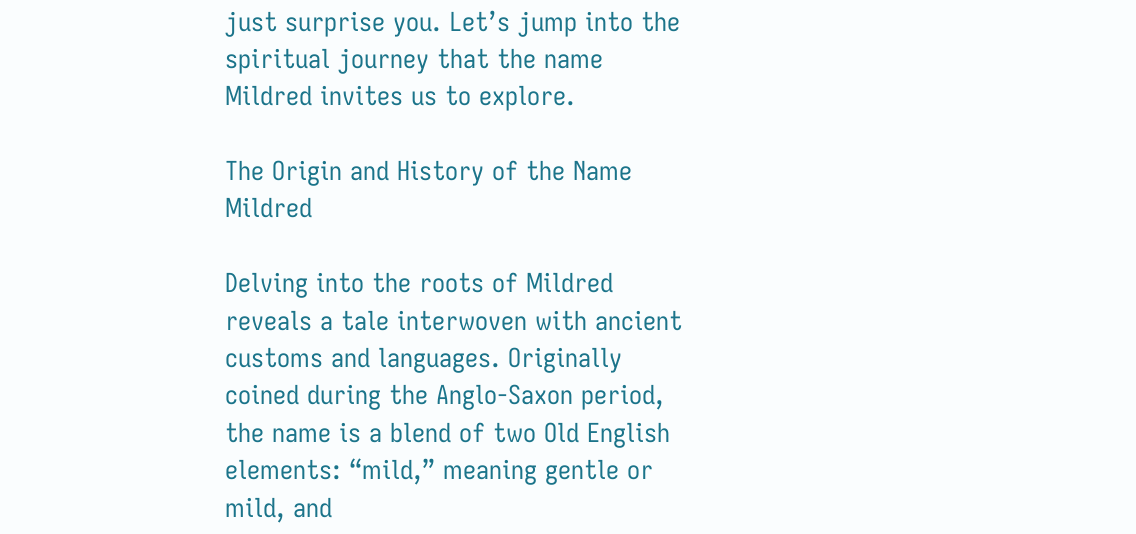just surprise you. Let’s jump into the spiritual journey that the name Mildred invites us to explore.

The Origin and History of the Name Mildred

Delving into the roots of Mildred reveals a tale interwoven with ancient customs and languages. Originally coined during the Anglo-Saxon period, the name is a blend of two Old English elements: “mild,” meaning gentle or mild, and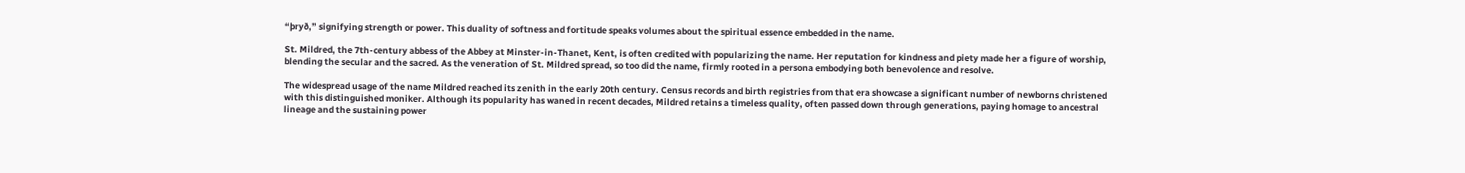“þryð,” signifying strength or power. This duality of softness and fortitude speaks volumes about the spiritual essence embedded in the name.

St. Mildred, the 7th-century abbess of the Abbey at Minster-in-Thanet, Kent, is often credited with popularizing the name. Her reputation for kindness and piety made her a figure of worship, blending the secular and the sacred. As the veneration of St. Mildred spread, so too did the name, firmly rooted in a persona embodying both benevolence and resolve.

The widespread usage of the name Mildred reached its zenith in the early 20th century. Census records and birth registries from that era showcase a significant number of newborns christened with this distinguished moniker. Although its popularity has waned in recent decades, Mildred retains a timeless quality, often passed down through generations, paying homage to ancestral lineage and the sustaining power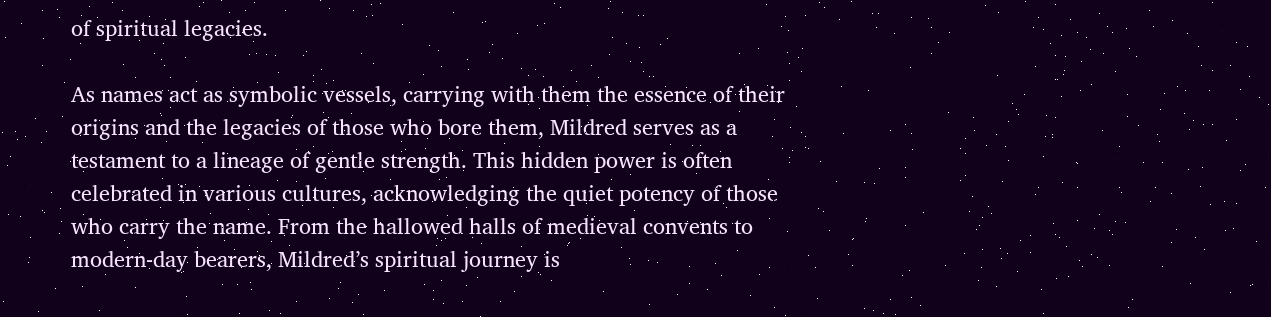of spiritual legacies.

As names act as symbolic vessels, carrying with them the essence of their origins and the legacies of those who bore them, Mildred serves as a testament to a lineage of gentle strength. This hidden power is often celebrated in various cultures, acknowledging the quiet potency of those who carry the name. From the hallowed halls of medieval convents to modern-day bearers, Mildred’s spiritual journey is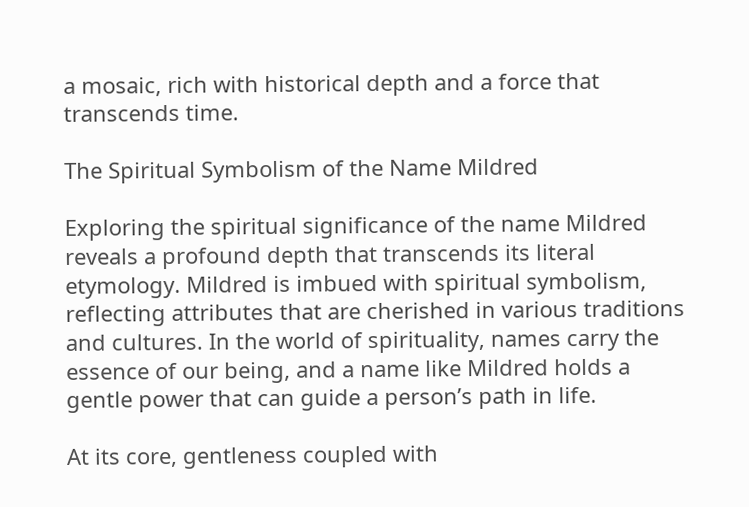a mosaic, rich with historical depth and a force that transcends time.

The Spiritual Symbolism of the Name Mildred

Exploring the spiritual significance of the name Mildred reveals a profound depth that transcends its literal etymology. Mildred is imbued with spiritual symbolism, reflecting attributes that are cherished in various traditions and cultures. In the world of spirituality, names carry the essence of our being, and a name like Mildred holds a gentle power that can guide a person’s path in life.

At its core, gentleness coupled with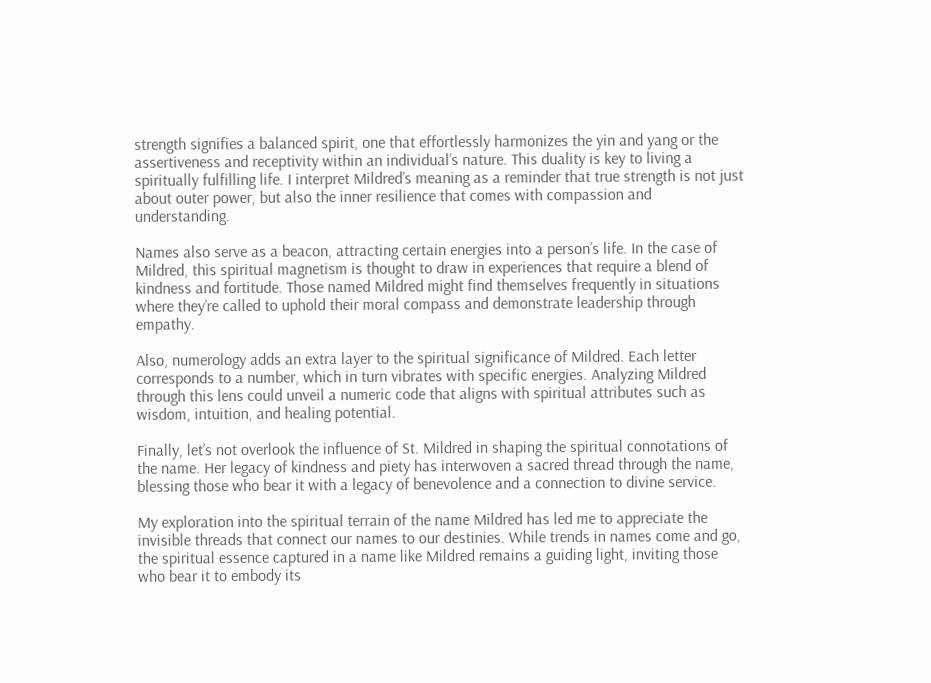strength signifies a balanced spirit, one that effortlessly harmonizes the yin and yang or the assertiveness and receptivity within an individual’s nature. This duality is key to living a spiritually fulfilling life. I interpret Mildred’s meaning as a reminder that true strength is not just about outer power, but also the inner resilience that comes with compassion and understanding.

Names also serve as a beacon, attracting certain energies into a person’s life. In the case of Mildred, this spiritual magnetism is thought to draw in experiences that require a blend of kindness and fortitude. Those named Mildred might find themselves frequently in situations where they’re called to uphold their moral compass and demonstrate leadership through empathy.

Also, numerology adds an extra layer to the spiritual significance of Mildred. Each letter corresponds to a number, which in turn vibrates with specific energies. Analyzing Mildred through this lens could unveil a numeric code that aligns with spiritual attributes such as wisdom, intuition, and healing potential.

Finally, let’s not overlook the influence of St. Mildred in shaping the spiritual connotations of the name. Her legacy of kindness and piety has interwoven a sacred thread through the name, blessing those who bear it with a legacy of benevolence and a connection to divine service.

My exploration into the spiritual terrain of the name Mildred has led me to appreciate the invisible threads that connect our names to our destinies. While trends in names come and go, the spiritual essence captured in a name like Mildred remains a guiding light, inviting those who bear it to embody its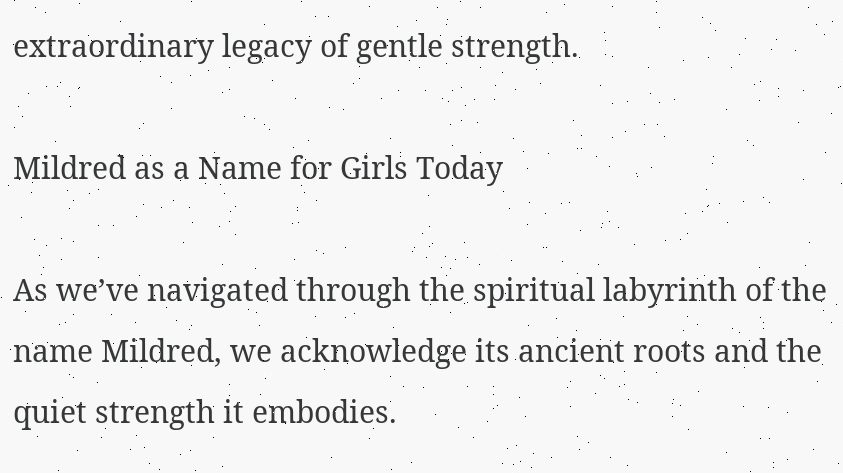extraordinary legacy of gentle strength.

Mildred as a Name for Girls Today

As we’ve navigated through the spiritual labyrinth of the name Mildred, we acknowledge its ancient roots and the quiet strength it embodies.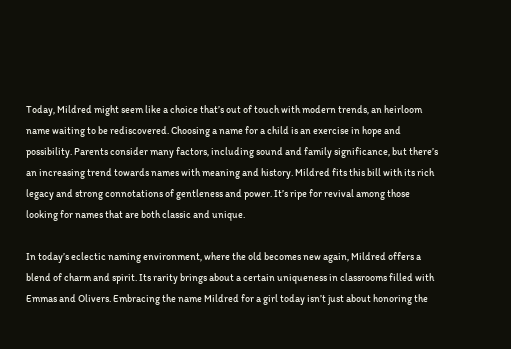Today, Mildred might seem like a choice that’s out of touch with modern trends, an heirloom name waiting to be rediscovered. Choosing a name for a child is an exercise in hope and possibility. Parents consider many factors, including sound and family significance, but there’s an increasing trend towards names with meaning and history. Mildred fits this bill with its rich legacy and strong connotations of gentleness and power. It’s ripe for revival among those looking for names that are both classic and unique.

In today’s eclectic naming environment, where the old becomes new again, Mildred offers a blend of charm and spirit. Its rarity brings about a certain uniqueness in classrooms filled with Emmas and Olivers. Embracing the name Mildred for a girl today isn’t just about honoring the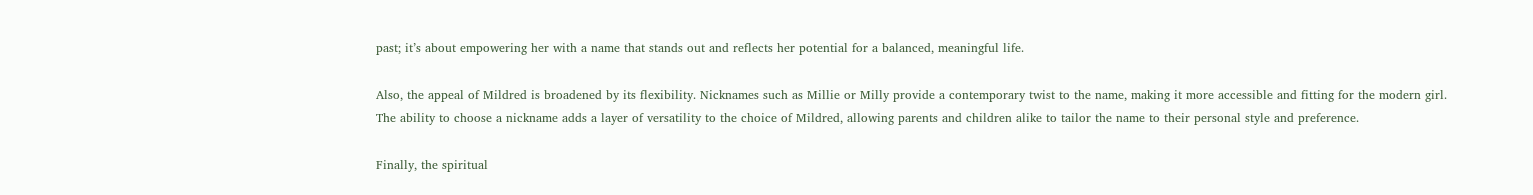past; it’s about empowering her with a name that stands out and reflects her potential for a balanced, meaningful life.

Also, the appeal of Mildred is broadened by its flexibility. Nicknames such as Millie or Milly provide a contemporary twist to the name, making it more accessible and fitting for the modern girl. The ability to choose a nickname adds a layer of versatility to the choice of Mildred, allowing parents and children alike to tailor the name to their personal style and preference.

Finally, the spiritual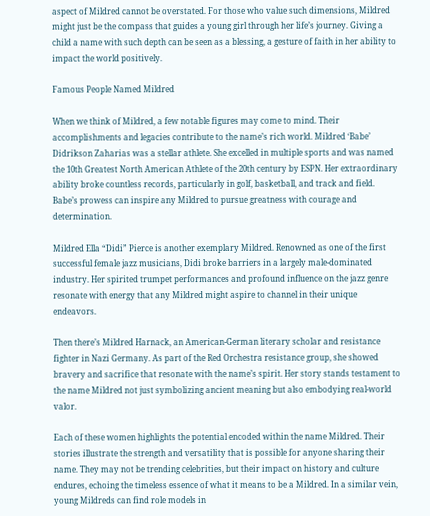aspect of Mildred cannot be overstated. For those who value such dimensions, Mildred might just be the compass that guides a young girl through her life’s journey. Giving a child a name with such depth can be seen as a blessing, a gesture of faith in her ability to impact the world positively.

Famous People Named Mildred

When we think of Mildred, a few notable figures may come to mind. Their accomplishments and legacies contribute to the name’s rich world. Mildred ‘Babe’ Didrikson Zaharias was a stellar athlete. She excelled in multiple sports and was named the 10th Greatest North American Athlete of the 20th century by ESPN. Her extraordinary ability broke countless records, particularly in golf, basketball, and track and field. Babe’s prowess can inspire any Mildred to pursue greatness with courage and determination.

Mildred Ella “Didi” Pierce is another exemplary Mildred. Renowned as one of the first successful female jazz musicians, Didi broke barriers in a largely male-dominated industry. Her spirited trumpet performances and profound influence on the jazz genre resonate with energy that any Mildred might aspire to channel in their unique endeavors.

Then there’s Mildred Harnack, an American-German literary scholar and resistance fighter in Nazi Germany. As part of the Red Orchestra resistance group, she showed bravery and sacrifice that resonate with the name’s spirit. Her story stands testament to the name Mildred not just symbolizing ancient meaning but also embodying real-world valor.

Each of these women highlights the potential encoded within the name Mildred. Their stories illustrate the strength and versatility that is possible for anyone sharing their name. They may not be trending celebrities, but their impact on history and culture endures, echoing the timeless essence of what it means to be a Mildred. In a similar vein, young Mildreds can find role models in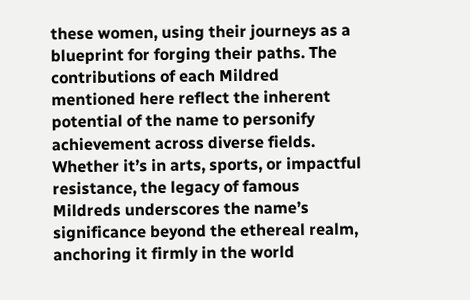these women, using their journeys as a blueprint for forging their paths. The contributions of each Mildred mentioned here reflect the inherent potential of the name to personify achievement across diverse fields. Whether it’s in arts, sports, or impactful resistance, the legacy of famous Mildreds underscores the name’s significance beyond the ethereal realm, anchoring it firmly in the world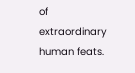of extraordinary human feats.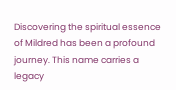Discovering the spiritual essence of Mildred has been a profound journey. This name carries a legacy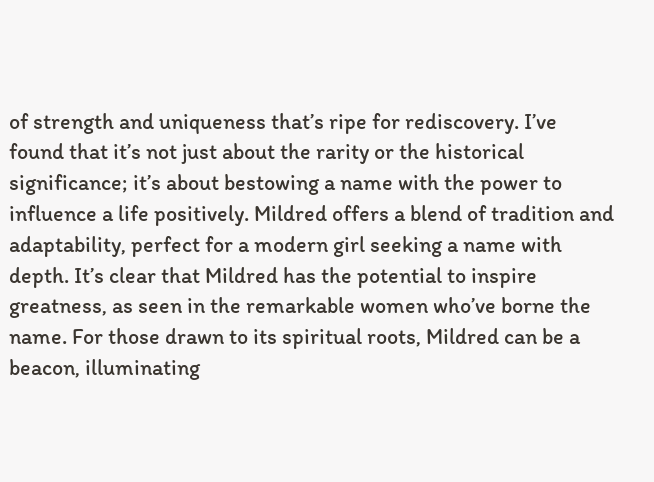of strength and uniqueness that’s ripe for rediscovery. I’ve found that it’s not just about the rarity or the historical significance; it’s about bestowing a name with the power to influence a life positively. Mildred offers a blend of tradition and adaptability, perfect for a modern girl seeking a name with depth. It’s clear that Mildred has the potential to inspire greatness, as seen in the remarkable women who’ve borne the name. For those drawn to its spiritual roots, Mildred can be a beacon, illuminating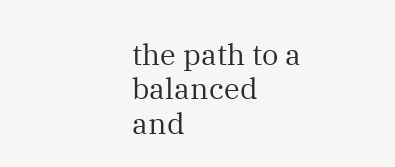the path to a balanced and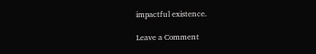impactful existence.

Leave a Comment